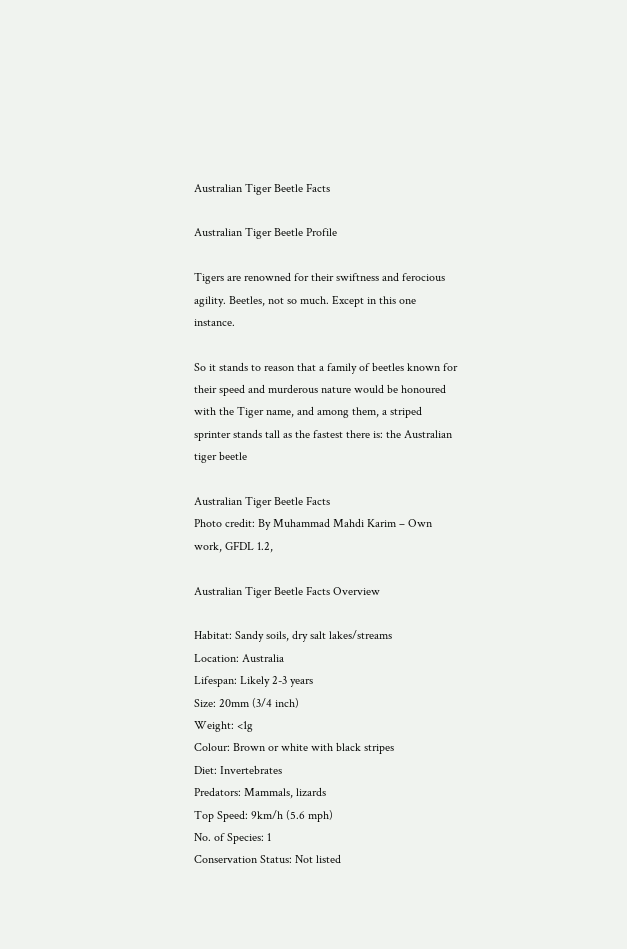Australian Tiger Beetle Facts

Australian Tiger Beetle Profile

Tigers are renowned for their swiftness and ferocious agility. Beetles, not so much. Except in this one instance.

So it stands to reason that a family of beetles known for their speed and murderous nature would be honoured with the Tiger name, and among them, a striped sprinter stands tall as the fastest there is: the Australian tiger beetle

Australian Tiger Beetle Facts
Photo credit: By Muhammad Mahdi Karim – Own work, GFDL 1.2,

Australian Tiger Beetle Facts Overview

Habitat: Sandy soils, dry salt lakes/streams
Location: Australia
Lifespan: Likely 2-3 years
Size: 20mm (3/4 inch)
Weight: <1g
Colour: Brown or white with black stripes
Diet: Invertebrates
Predators: Mammals, lizards
Top Speed: 9km/h (5.6 mph)
No. of Species: 1
Conservation Status: Not listed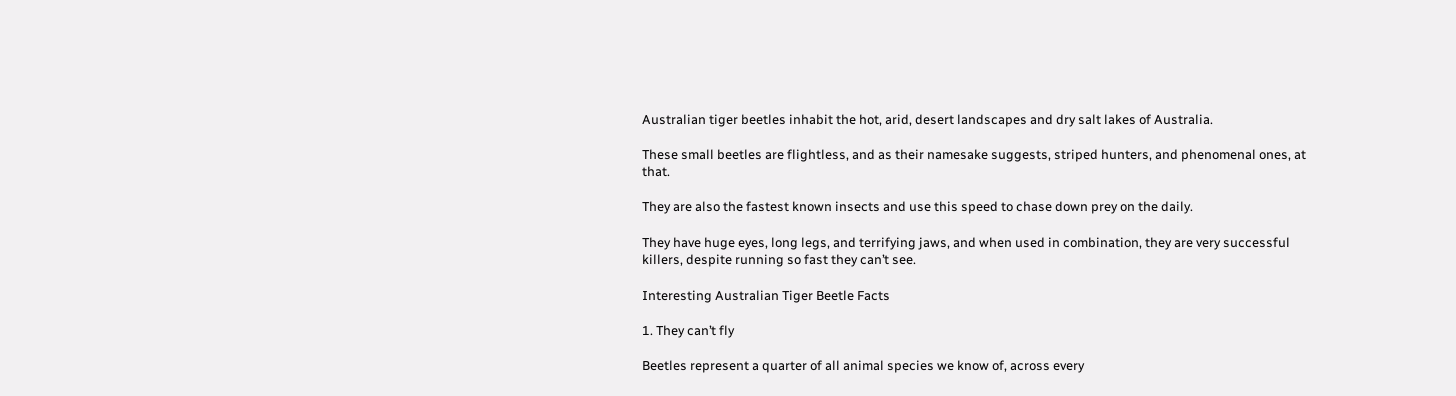Australian tiger beetles inhabit the hot, arid, desert landscapes and dry salt lakes of Australia.

These small beetles are flightless, and as their namesake suggests, striped hunters, and phenomenal ones, at that.

They are also the fastest known insects and use this speed to chase down prey on the daily.

They have huge eyes, long legs, and terrifying jaws, and when used in combination, they are very successful killers, despite running so fast they can’t see.

Interesting Australian Tiger Beetle Facts

1. They can’t fly

Beetles represent a quarter of all animal species we know of, across every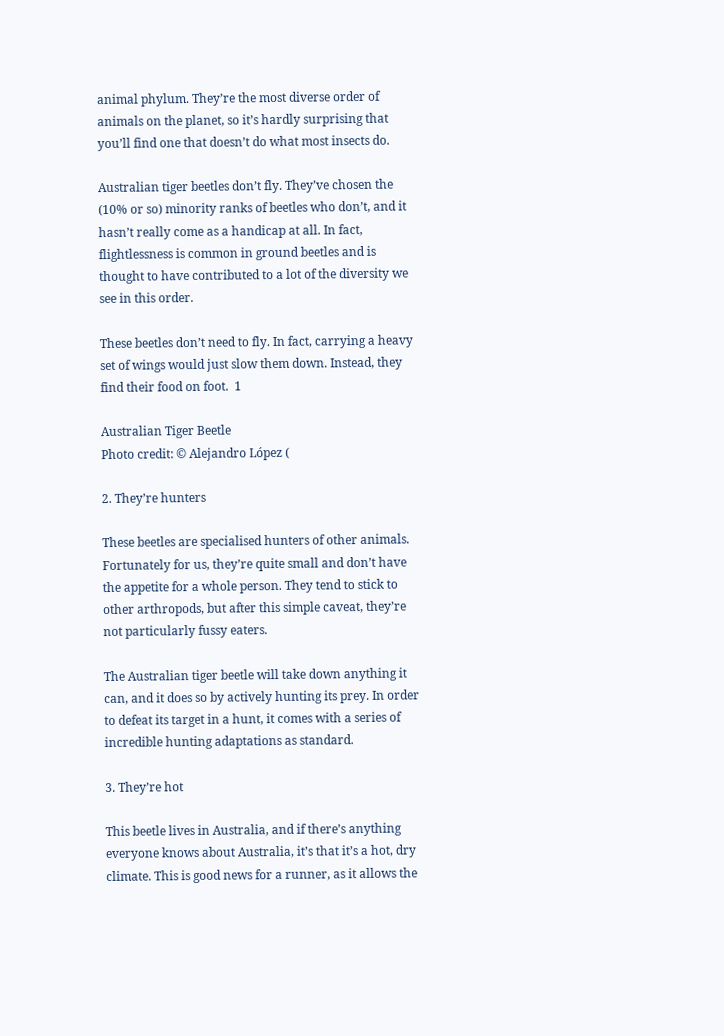animal phylum. They’re the most diverse order of animals on the planet, so it’s hardly surprising that you’ll find one that doesn’t do what most insects do.

Australian tiger beetles don’t fly. They’ve chosen the (10% or so) minority ranks of beetles who don’t, and it hasn’t really come as a handicap at all. In fact, flightlessness is common in ground beetles and is thought to have contributed to a lot of the diversity we see in this order.

These beetles don’t need to fly. In fact, carrying a heavy set of wings would just slow them down. Instead, they find their food on foot.  1

Australian Tiger Beetle
Photo credit: © Alejandro López (

2. They’re hunters

These beetles are specialised hunters of other animals. Fortunately for us, they’re quite small and don’t have the appetite for a whole person. They tend to stick to other arthropods, but after this simple caveat, they’re not particularly fussy eaters.

The Australian tiger beetle will take down anything it can, and it does so by actively hunting its prey. In order to defeat its target in a hunt, it comes with a series of incredible hunting adaptations as standard.

3. They’re hot

This beetle lives in Australia, and if there’s anything everyone knows about Australia, it’s that it’s a hot, dry climate. This is good news for a runner, as it allows the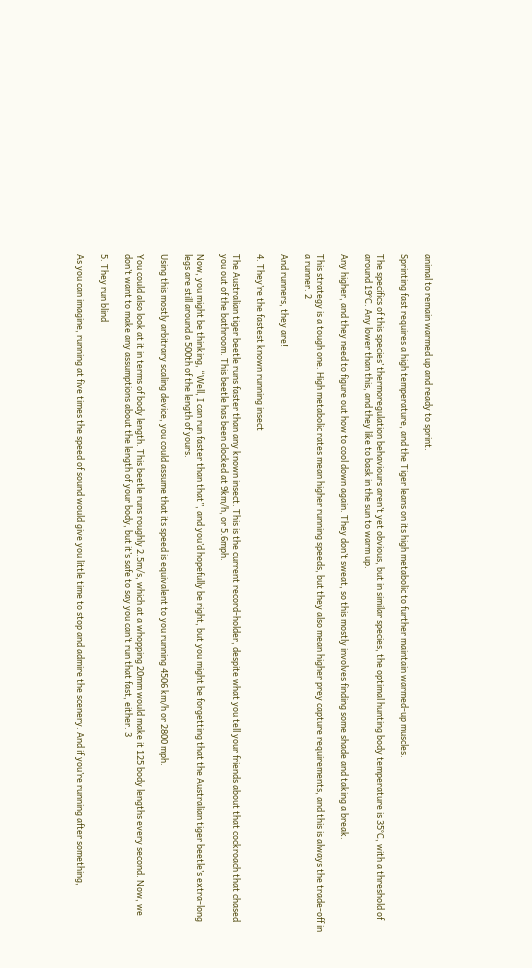animal to remain warmed up and ready to sprint.

Sprinting fast requires a high temperature, and the Tiger leans on its high metabolic to further maintain warmed-up muscles.

The specifics of this species’ thermoregulation behaviours aren’t yet obvious, but in similar species, the optimal hunting body temperature is 35°C, with a threshold of around 19°C. Any lower than this, and they like to bask in the sun to warm up.

Any higher, and they need to figure out how to cool down again. They don’t sweat, so this mostly involves finding some shade and taking a break.

This strategy is a tough one. High metabolic rates mean higher running speeds, but they also mean higher prey capture requirements, and this is always the trade-off in a runner. 2

And runners, they are!

4. They’re the fastest known running insect

The Australian tiger beetle runs faster than any known insect. This is the current record-holder, despite what you tell your friends about that cockroach that chased you out of the bathroom. This beetle has been clocked at 9km/h, or 5.6mph.

Now, you might be thinking, “Well, I can run faster than that”, and you’d hopefully be right, but you might be forgetting that the Australian tiger beetle’s extra-long legs are still around a 500th of the length of yours.

Using this mostly arbitrary scaling device, you could assume that its speed is equivalent to you running 4506 km/h or 2800 mph.

You could also look at it in terms of body length. This beetle runs roughly 2.5m/s, which at a whopping 20mm would make it 125 body lengths every second. Now, we don’t want to make any assumptions about the length of your body, but it’s safe to say you can’t run that fast, either. 3

5. They run blind

As you can imagine, running at five times the speed of sound would give you little time to stop and admire the scenery. And if you’re running after something,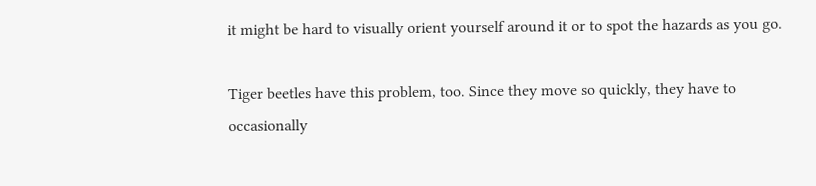it might be hard to visually orient yourself around it or to spot the hazards as you go.

Tiger beetles have this problem, too. Since they move so quickly, they have to occasionally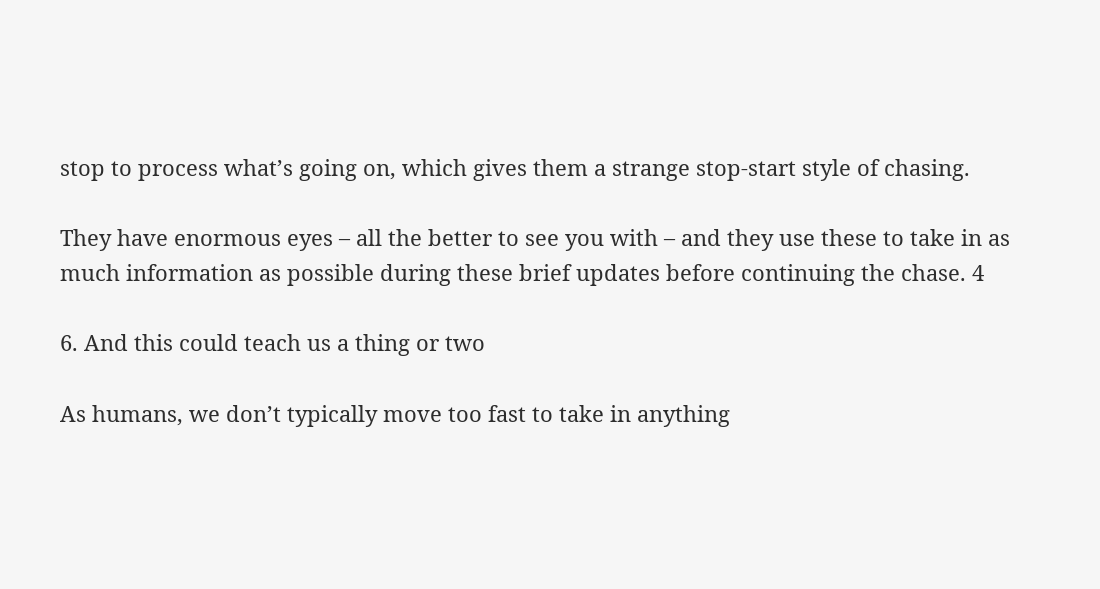stop to process what’s going on, which gives them a strange stop-start style of chasing.

They have enormous eyes – all the better to see you with – and they use these to take in as much information as possible during these brief updates before continuing the chase. 4

6. And this could teach us a thing or two

As humans, we don’t typically move too fast to take in anything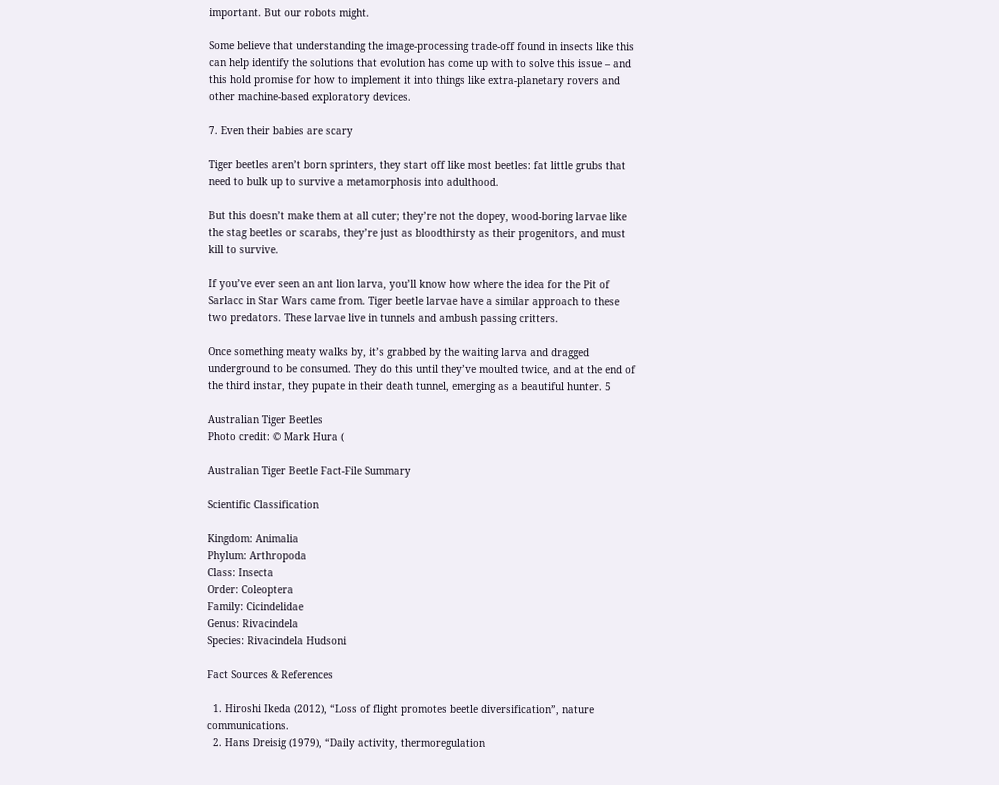important. But our robots might.

Some believe that understanding the image-processing trade-off found in insects like this can help identify the solutions that evolution has come up with to solve this issue – and this hold promise for how to implement it into things like extra-planetary rovers and other machine-based exploratory devices.

7. Even their babies are scary

Tiger beetles aren’t born sprinters, they start off like most beetles: fat little grubs that need to bulk up to survive a metamorphosis into adulthood.

But this doesn’t make them at all cuter; they’re not the dopey, wood-boring larvae like the stag beetles or scarabs, they’re just as bloodthirsty as their progenitors, and must kill to survive.

If you’ve ever seen an ant lion larva, you’ll know how where the idea for the Pit of Sarlacc in Star Wars came from. Tiger beetle larvae have a similar approach to these two predators. These larvae live in tunnels and ambush passing critters.

Once something meaty walks by, it’s grabbed by the waiting larva and dragged underground to be consumed. They do this until they’ve moulted twice, and at the end of the third instar, they pupate in their death tunnel, emerging as a beautiful hunter. 5

Australian Tiger Beetles
Photo credit: © Mark Hura (

Australian Tiger Beetle Fact-File Summary

Scientific Classification

Kingdom: Animalia
Phylum: Arthropoda
Class: Insecta
Order: Coleoptera
Family: Cicindelidae
Genus: Rivacindela
Species: Rivacindela Hudsoni

Fact Sources & References

  1. Hiroshi Ikeda (2012), “Loss of flight promotes beetle diversification”, nature communications.
  2. Hans Dreisig (1979), “Daily activity, thermoregulation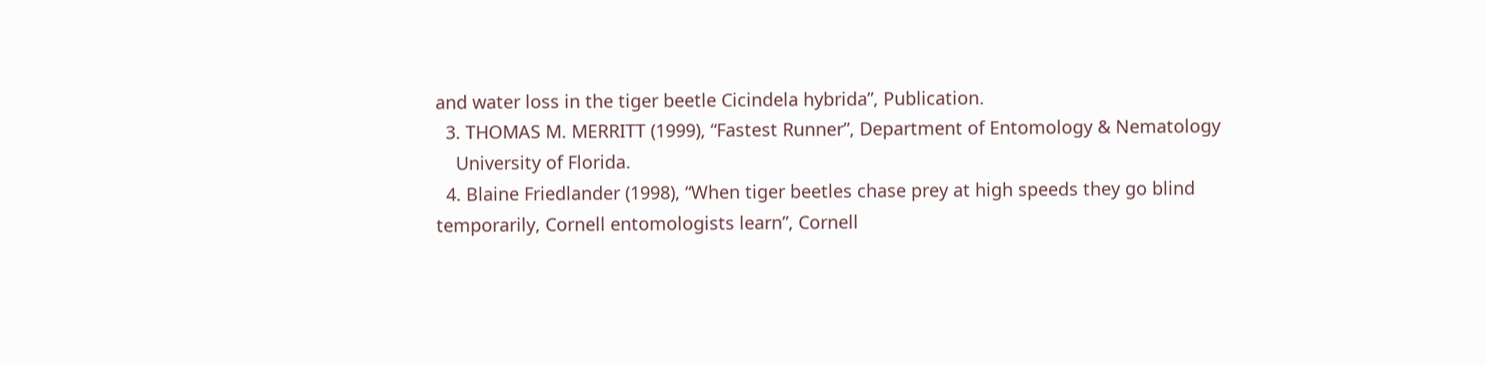and water loss in the tiger beetle Cicindela hybrida”, Publication.
  3. THOMAS M. MERRITT (1999), “Fastest Runner”, Department of Entomology & Nematology
    University of Florida.
  4. Blaine Friedlander (1998), “When tiger beetles chase prey at high speeds they go blind temporarily, Cornell entomologists learn”, Cornell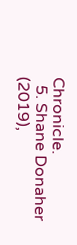Chronicle.
  5. Shane Donaher (2019),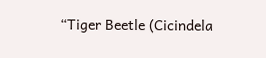“Tiger Beetle (Cicindela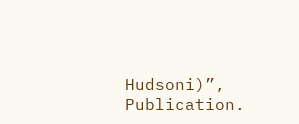Hudsoni)”, Publication.